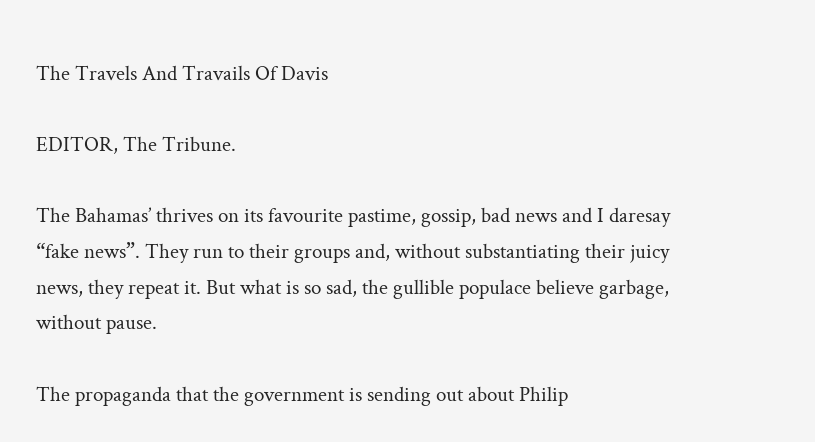The Travels And Travails Of Davis

EDITOR, The Tribune.

The Bahamas’ thrives on its favourite pastime, gossip, bad news and I daresay “fake news”. They run to their groups and, without substantiating their juicy news, they repeat it. But what is so sad, the gullible populace believe garbage, without pause.

The propaganda that the government is sending out about Philip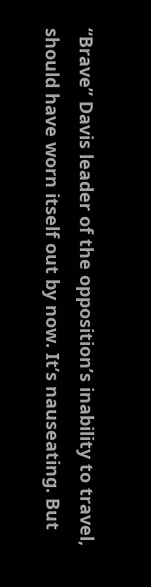“Brave” Davis leader of the opposition’s inability to travel, should have worn itself out by now. It’s nauseating. But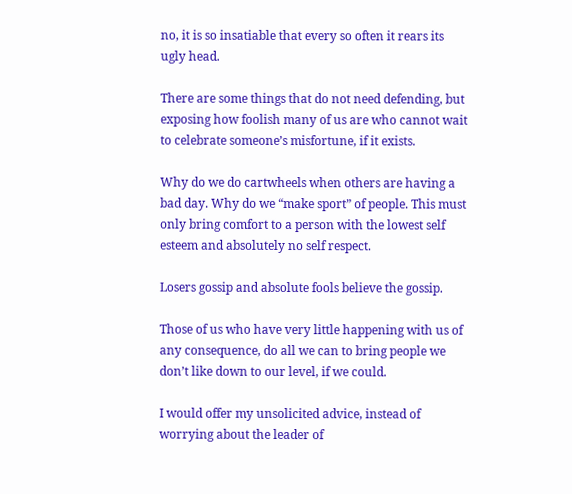no, it is so insatiable that every so often it rears its ugly head.

There are some things that do not need defending, but exposing how foolish many of us are who cannot wait to celebrate someone’s misfortune, if it exists.

Why do we do cartwheels when others are having a bad day. Why do we “make sport” of people. This must only bring comfort to a person with the lowest self esteem and absolutely no self respect.

Losers gossip and absolute fools believe the gossip.

Those of us who have very little happening with us of any consequence, do all we can to bring people we don’t like down to our level, if we could.

I would offer my unsolicited advice, instead of worrying about the leader of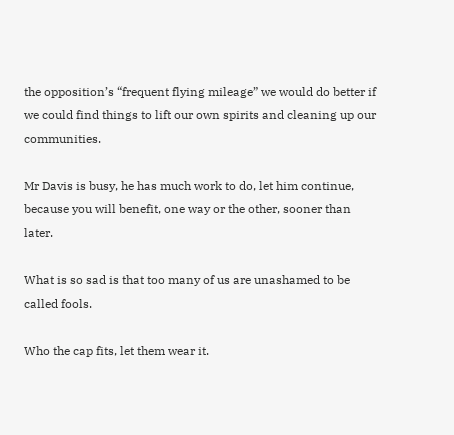the opposition’s “frequent flying mileage” we would do better if we could find things to lift our own spirits and cleaning up our communities.

Mr Davis is busy, he has much work to do, let him continue, because you will benefit, one way or the other, sooner than later.

What is so sad is that too many of us are unashamed to be called fools.

Who the cap fits, let them wear it.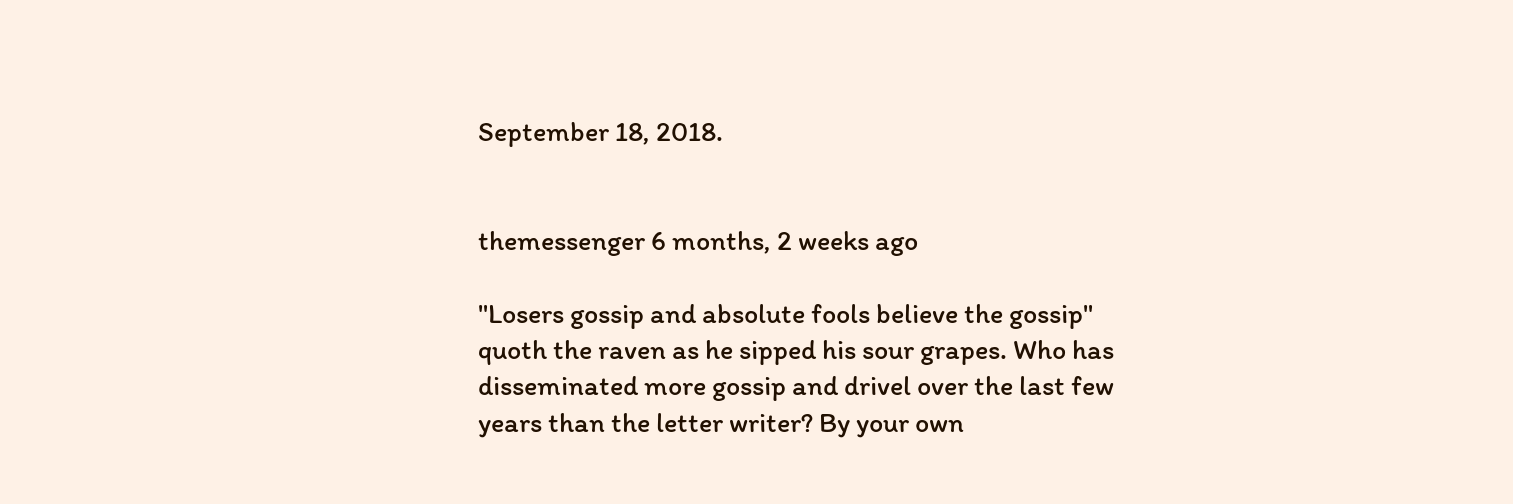September 18, 2018.


themessenger 6 months, 2 weeks ago

"Losers gossip and absolute fools believe the gossip" quoth the raven as he sipped his sour grapes. Who has disseminated more gossip and drivel over the last few years than the letter writer? By your own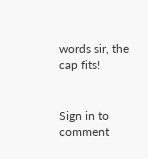words sir, the cap fits!


Sign in to comment